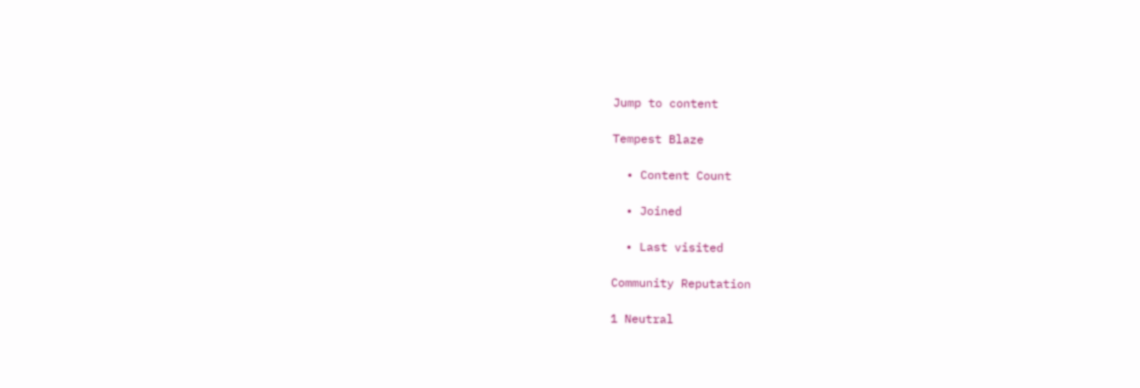Jump to content

Tempest Blaze

  • Content Count

  • Joined

  • Last visited

Community Reputation

1 Neutral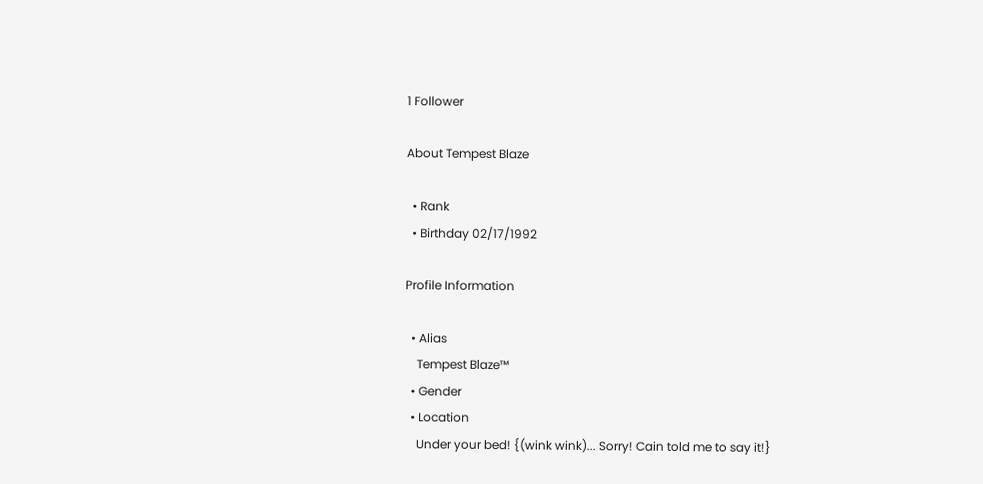1 Follower

About Tempest Blaze

  • Rank
  • Birthday 02/17/1992

Profile Information

  • Alias
    Tempest Blaze™
  • Gender
  • Location
    Under your bed! {(wink wink)... Sorry! Cain told me to say it!}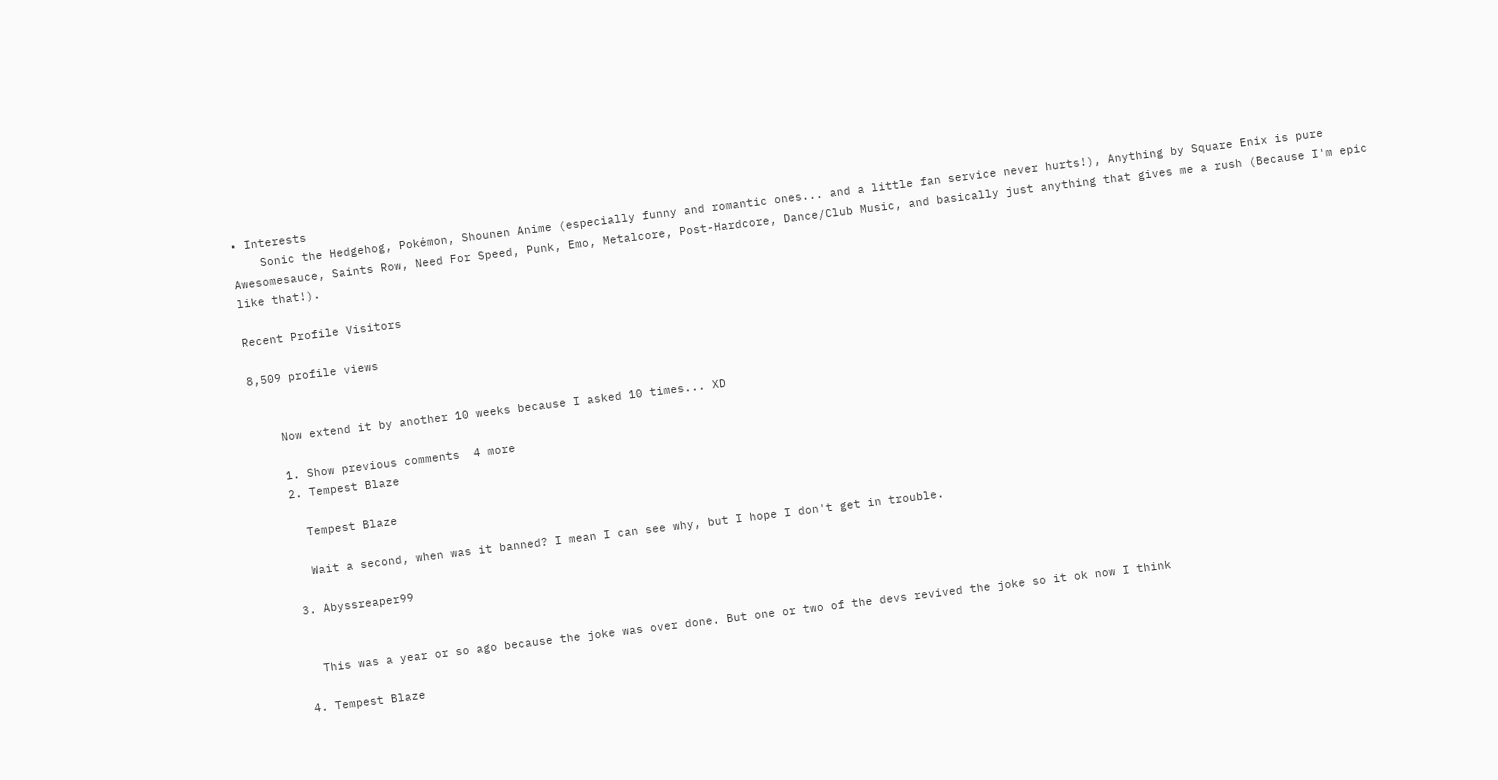• Interests
    Sonic the Hedgehog, Pokémon, Shounen Anime (especially funny and romantic ones... and a little fan service never hurts!), Anything by Square Enix is pure Awesomesauce, Saints Row, Need For Speed, Punk, Emo, Metalcore, Post-Hardcore, Dance/Club Music, and basically just anything that gives me a rush (Because I'm epic like that!).

Recent Profile Visitors

8,509 profile views


    Now extend it by another 10 weeks because I asked 10 times... XD

    1. Show previous comments  4 more
    2. Tempest Blaze

      Tempest Blaze

      Wait a second, when was it banned? I mean I can see why, but I hope I don't get in trouble.

    3. Abyssreaper99


      This was a year or so ago because the joke was over done. But one or two of the devs revived the joke so it ok now I think

    4. Tempest Blaze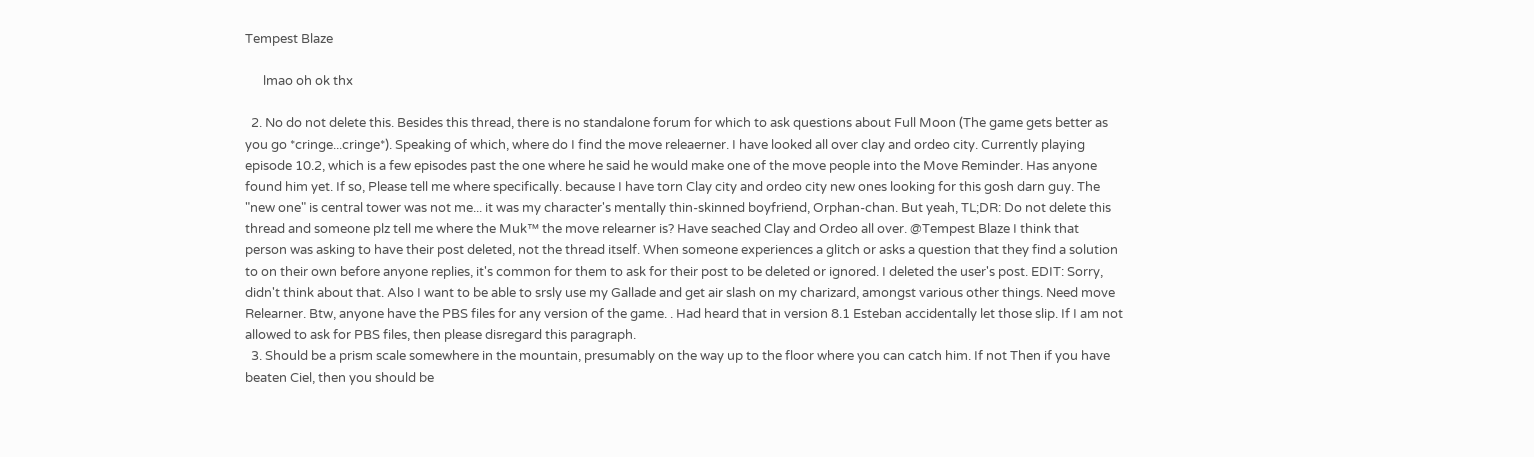Tempest Blaze

      lmao oh ok thx

  2. No do not delete this. Besides this thread, there is no standalone forum for which to ask questions about Full Moon (The game gets better as you go *cringe...cringe*). Speaking of which, where do I find the move releaerner. I have looked all over clay and ordeo city. Currently playing episode 10.2, which is a few episodes past the one where he said he would make one of the move people into the Move Reminder. Has anyone found him yet. If so, Please tell me where specifically. because I have torn Clay city and ordeo city new ones looking for this gosh darn guy. The "new one" is central tower was not me... it was my character's mentally thin-skinned boyfriend, Orphan-chan. But yeah, TL;DR: Do not delete this thread and someone plz tell me where the Muk™ the move relearner is? Have seached Clay and Ordeo all over. @Tempest Blaze I think that person was asking to have their post deleted, not the thread itself. When someone experiences a glitch or asks a question that they find a solution to on their own before anyone replies, it's common for them to ask for their post to be deleted or ignored. I deleted the user's post. EDIT: Sorry, didn't think about that. Also I want to be able to srsly use my Gallade and get air slash on my charizard, amongst various other things. Need move Relearner. Btw, anyone have the PBS files for any version of the game. . Had heard that in version 8.1 Esteban accidentally let those slip. If I am not allowed to ask for PBS files, then please disregard this paragraph.
  3. Should be a prism scale somewhere in the mountain, presumably on the way up to the floor where you can catch him. If not Then if you have beaten Ciel, then you should be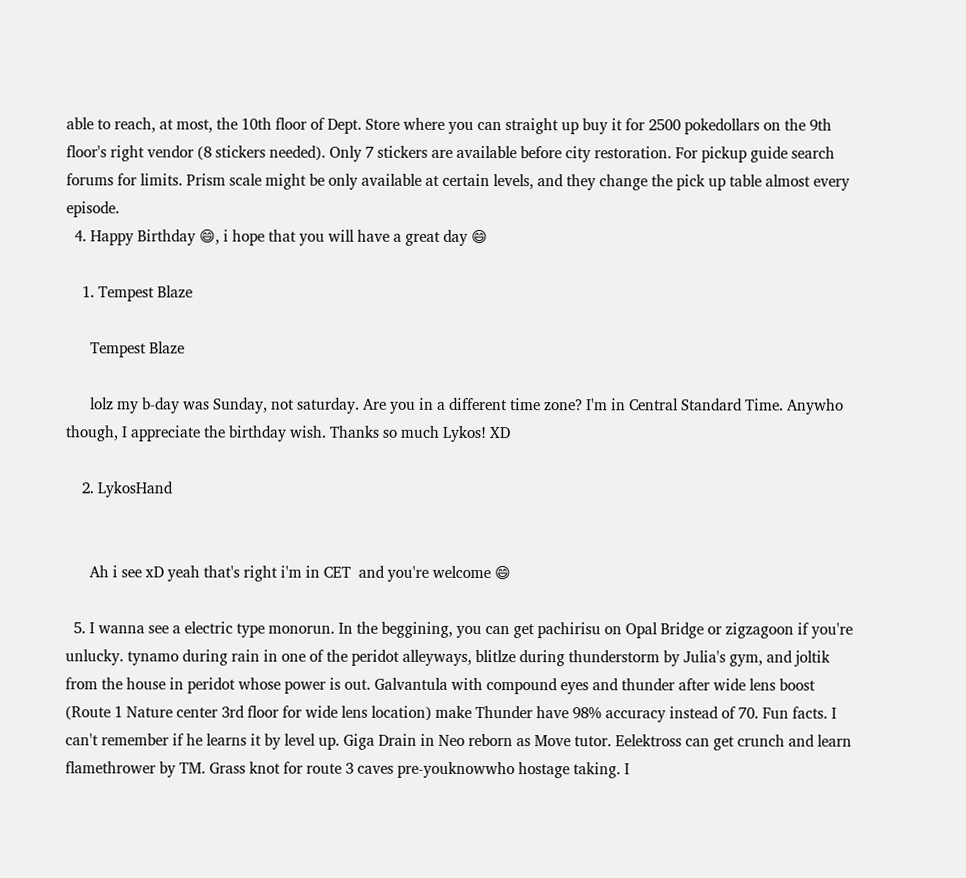able to reach, at most, the 10th floor of Dept. Store where you can straight up buy it for 2500 pokedollars on the 9th floor's right vendor (8 stickers needed). Only 7 stickers are available before city restoration. For pickup guide search forums for limits. Prism scale might be only available at certain levels, and they change the pick up table almost every episode.
  4. Happy Birthday 😄, i hope that you will have a great day 😄

    1. Tempest Blaze

      Tempest Blaze

      lolz my b-day was Sunday, not saturday. Are you in a different time zone? I'm in Central Standard Time. Anywho though, I appreciate the birthday wish. Thanks so much Lykos! XD

    2. LykosHand


      Ah i see xD yeah that's right i'm in CET  and you're welcome 😄

  5. I wanna see a electric type monorun. In the beggining, you can get pachirisu on Opal Bridge or zigzagoon if you're unlucky. tynamo during rain in one of the peridot alleyways, blitlze during thunderstorm by Julia's gym, and joltik from the house in peridot whose power is out. Galvantula with compound eyes and thunder after wide lens boost (Route 1 Nature center 3rd floor for wide lens location) make Thunder have 98% accuracy instead of 70. Fun facts. I can't remember if he learns it by level up. Giga Drain in Neo reborn as Move tutor. Eelektross can get crunch and learn flamethrower by TM. Grass knot for route 3 caves pre-youknowwho hostage taking. I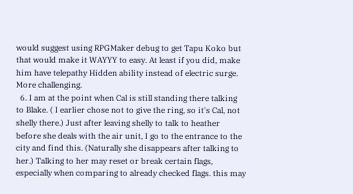would suggest using RPGMaker debug to get Tapu Koko but that would make it WAYYY to easy. At least if you did, make him have telepathy Hidden ability instead of electric surge. More challenging.
  6. I am at the point when Cal is still standing there talking to Blake. ( I earlier chose not to give the ring, so it's Cal, not shelly there.) Just after leaving shelly to talk to heather before she deals with the air unit, I go to the entrance to the city and find this. (Naturally she disappears after talking to her.) Talking to her may reset or break certain flags, especially when comparing to already checked flags. this may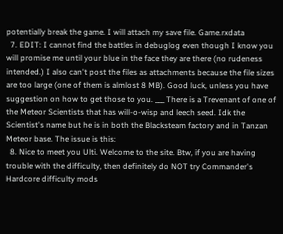potentially break the game. I will attach my save file. Game.rxdata
  7. EDIT: I cannot find the battles in debuglog even though I know you will promise me until your blue in the face they are there (no rudeness intended.) I also can't post the files as attachments because the file sizes are too large (one of them is almlost 8 MB). Good luck, unless you have suggestion on how to get those to you. ___ There is a Trevenant of one of the Meteor Scientists that has will-o-wisp and leech seed. Idk the Scientist's name but he is in both the Blacksteam factory and in Tanzan Meteor base. The issue is this:
  8. Nice to meet you Ulti. Welcome to the site. Btw, if you are having trouble with the difficulty, then definitely do NOT try Commander's Hardcore difficulty mods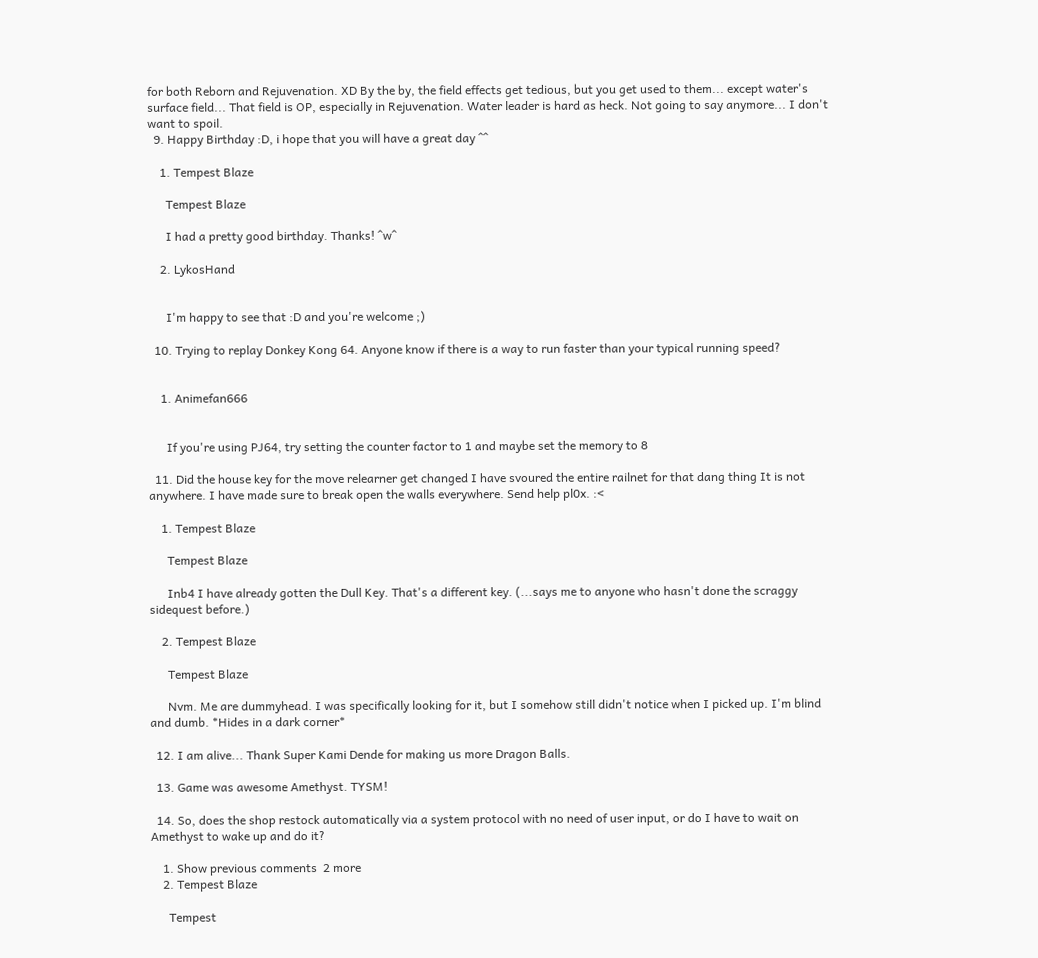for both Reborn and Rejuvenation. XD By the by, the field effects get tedious, but you get used to them... except water's surface field... That field is OP, especially in Rejuvenation. Water leader is hard as heck. Not going to say anymore... I don't want to spoil.
  9. Happy Birthday :D, i hope that you will have a great day ^^

    1. Tempest Blaze

      Tempest Blaze

      I had a pretty good birthday. Thanks! ^w^

    2. LykosHand


      I'm happy to see that :D and you're welcome ;)

  10. Trying to replay Donkey Kong 64. Anyone know if there is a way to run faster than your typical running speed?


    1. Animefan666


      If you're using PJ64, try setting the counter factor to 1 and maybe set the memory to 8

  11. Did the house key for the move relearner get changed I have svoured the entire railnet for that dang thing It is not anywhere. I have made sure to break open the walls everywhere. Send help pl0x. :<

    1. Tempest Blaze

      Tempest Blaze

      Inb4 I have already gotten the Dull Key. That's a different key. (...says me to anyone who hasn't done the scraggy sidequest before.)

    2. Tempest Blaze

      Tempest Blaze

      Nvm. Me are dummyhead. I was specifically looking for it, but I somehow still didn't notice when I picked up. I'm blind and dumb. *Hides in a dark corner*

  12. I am alive... Thank Super Kami Dende for making us more Dragon Balls.

  13. Game was awesome Amethyst. TYSM!

  14. So, does the shop restock automatically via a system protocol with no need of user input, or do I have to wait on Amethyst to wake up and do it?

    1. Show previous comments  2 more
    2. Tempest Blaze

      Tempest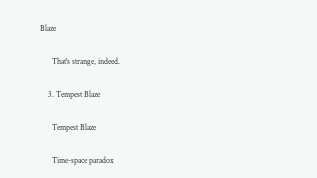Blaze

      That's strange, indeed.

    3. Tempest Blaze

      Tempest Blaze

      Time-space paradox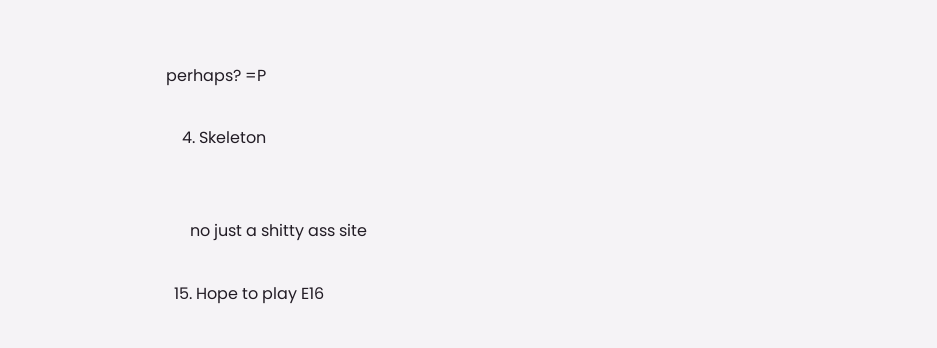perhaps? =P

    4. Skeleton


      no just a shitty ass site

  15. Hope to play E16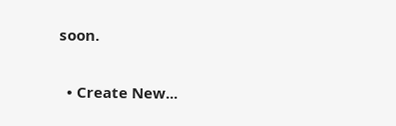soon.

  • Create New...